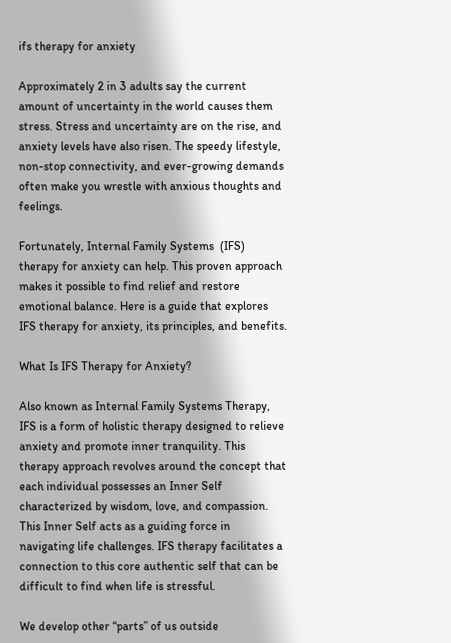ifs therapy for anxiety

Approximately 2 in 3 adults say the current amount of uncertainty in the world causes them stress. Stress and uncertainty are on the rise, and anxiety levels have also risen. The speedy lifestyle, non-stop connectivity, and ever-growing demands often make you wrestle with anxious thoughts and feelings.

Fortunately, Internal Family Systems  (IFS) therapy for anxiety can help. This proven approach makes it possible to find relief and restore emotional balance. Here is a guide that explores IFS therapy for anxiety, its principles, and benefits.

What Is IFS Therapy for Anxiety?

Also known as Internal Family Systems Therapy, IFS is a form of holistic therapy designed to relieve anxiety and promote inner tranquility. This therapy approach revolves around the concept that each individual possesses an Inner Self characterized by wisdom, love, and compassion. This Inner Self acts as a guiding force in navigating life challenges. IFS therapy facilitates a connection to this core authentic self that can be difficult to find when life is stressful.

We develop other “parts” of us outside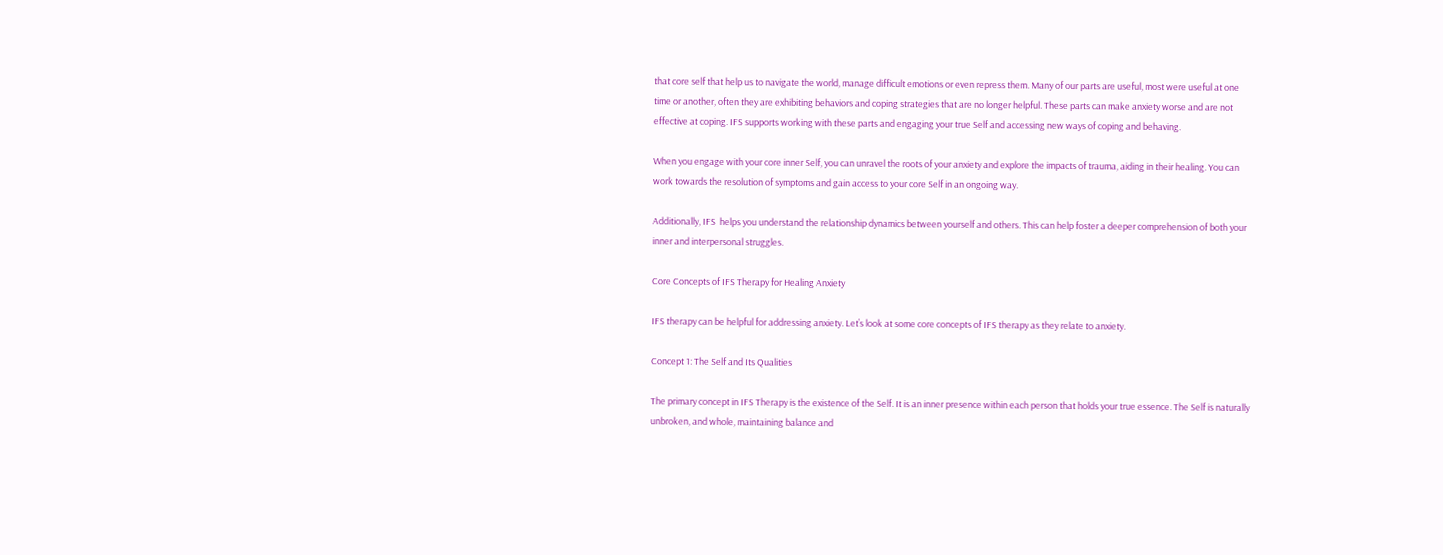that core self that help us to navigate the world, manage difficult emotions or even repress them. Many of our parts are useful, most were useful at one time or another, often they are exhibiting behaviors and coping strategies that are no longer helpful. These parts can make anxiety worse and are not effective at coping. IFS supports working with these parts and engaging your true Self and accessing new ways of coping and behaving.

When you engage with your core inner Self, you can unravel the roots of your anxiety and explore the impacts of trauma, aiding in their healing. You can work towards the resolution of symptoms and gain access to your core Self in an ongoing way.

Additionally, IFS  helps you understand the relationship dynamics between yourself and others. This can help foster a deeper comprehension of both your inner and interpersonal struggles.

Core Concepts of IFS Therapy for Healing Anxiety

IFS therapy can be helpful for addressing anxiety. Let’s look at some core concepts of IFS therapy as they relate to anxiety.

Concept 1: The Self and Its Qualities

The primary concept in IFS Therapy is the existence of the Self. It is an inner presence within each person that holds your true essence. The Self is naturally unbroken, and whole, maintaining balance and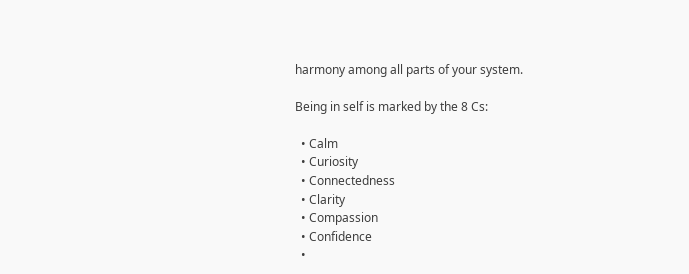harmony among all parts of your system.

Being in self is marked by the 8 Cs:

  • Calm
  • Curiosity
  • Connectedness
  • Clarity
  • Compassion
  • Confidence
  •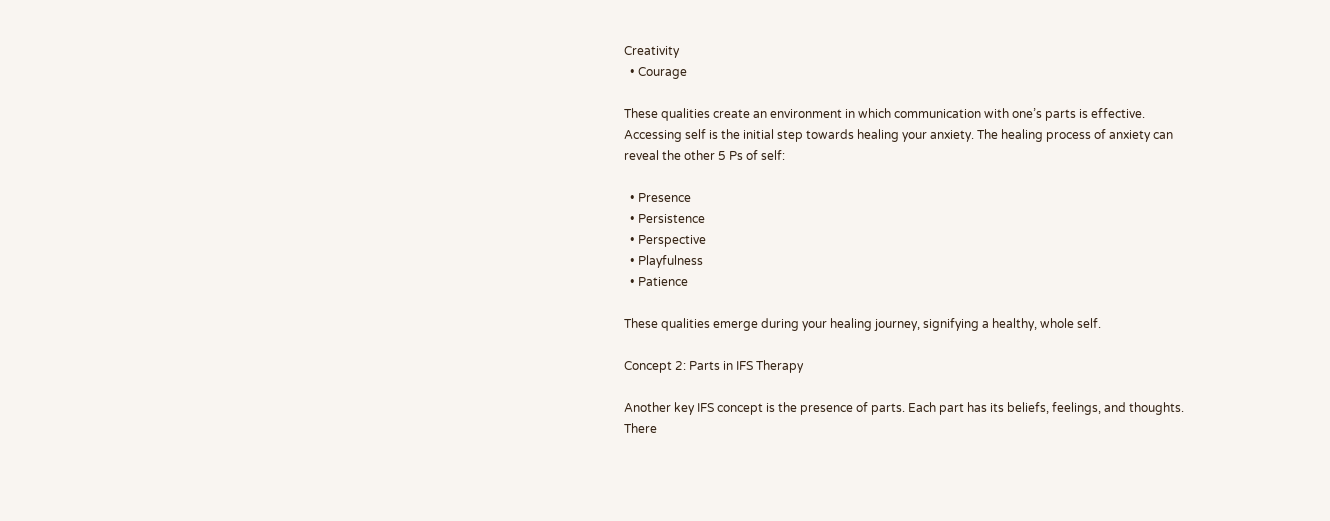Creativity
  • Courage

These qualities create an environment in which communication with one’s parts is effective. Accessing self is the initial step towards healing your anxiety. The healing process of anxiety can reveal the other 5 Ps of self:

  • Presence
  • Persistence
  • Perspective
  • Playfulness
  • Patience

These qualities emerge during your healing journey, signifying a healthy, whole self.

Concept 2: Parts in IFS Therapy

Another key IFS concept is the presence of parts. Each part has its beliefs, feelings, and thoughts. There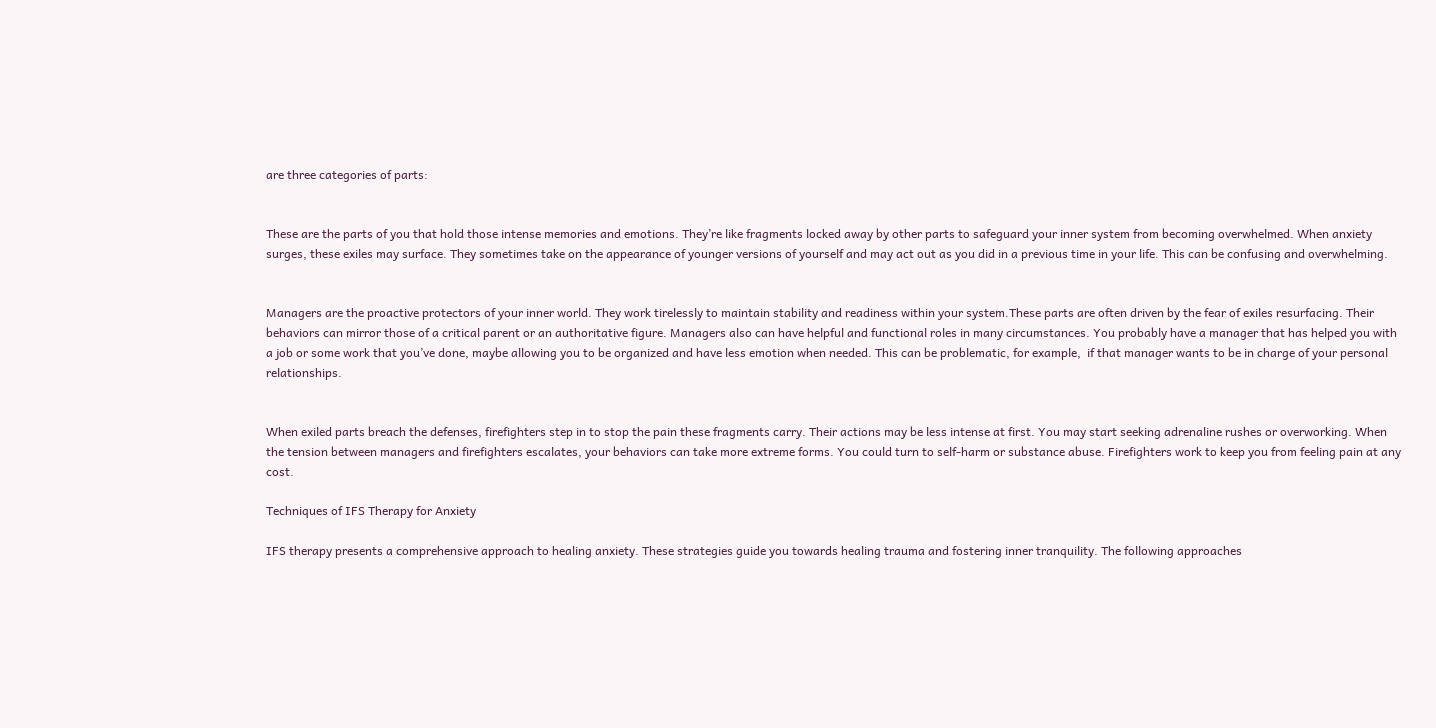are three categories of parts:


These are the parts of you that hold those intense memories and emotions. They’re like fragments locked away by other parts to safeguard your inner system from becoming overwhelmed. When anxiety surges, these exiles may surface. They sometimes take on the appearance of younger versions of yourself and may act out as you did in a previous time in your life. This can be confusing and overwhelming.


Managers are the proactive protectors of your inner world. They work tirelessly to maintain stability and readiness within your system.These parts are often driven by the fear of exiles resurfacing. Their behaviors can mirror those of a critical parent or an authoritative figure. Managers also can have helpful and functional roles in many circumstances. You probably have a manager that has helped you with a job or some work that you’ve done, maybe allowing you to be organized and have less emotion when needed. This can be problematic, for example,  if that manager wants to be in charge of your personal relationships.


When exiled parts breach the defenses, firefighters step in to stop the pain these fragments carry. Their actions may be less intense at first. You may start seeking adrenaline rushes or overworking. When the tension between managers and firefighters escalates, your behaviors can take more extreme forms. You could turn to self-harm or substance abuse. Firefighters work to keep you from feeling pain at any cost.

Techniques of IFS Therapy for Anxiety

IFS therapy presents a comprehensive approach to healing anxiety. These strategies guide you towards healing trauma and fostering inner tranquility. The following approaches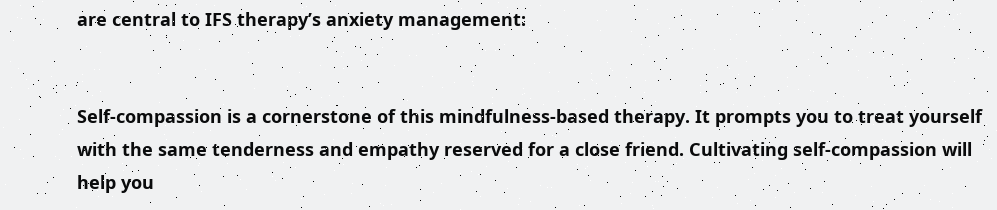are central to IFS therapy’s anxiety management:


Self-compassion is a cornerstone of this mindfulness-based therapy. It prompts you to treat yourself with the same tenderness and empathy reserved for a close friend. Cultivating self-compassion will help you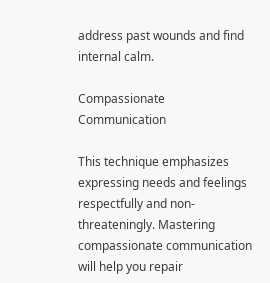address past wounds and find internal calm.

Compassionate Communication

This technique emphasizes expressing needs and feelings respectfully and non-threateningly. Mastering compassionate communication will help you repair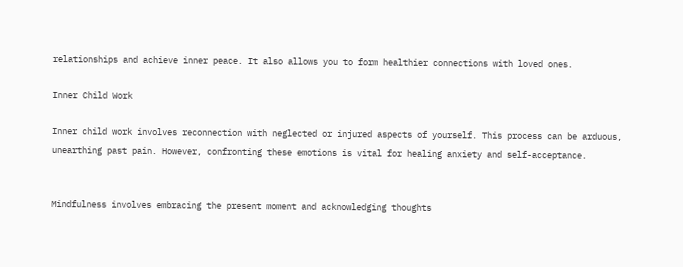relationships and achieve inner peace. It also allows you to form healthier connections with loved ones.

Inner Child Work

Inner child work involves reconnection with neglected or injured aspects of yourself. This process can be arduous, unearthing past pain. However, confronting these emotions is vital for healing anxiety and self-acceptance.


Mindfulness involves embracing the present moment and acknowledging thoughts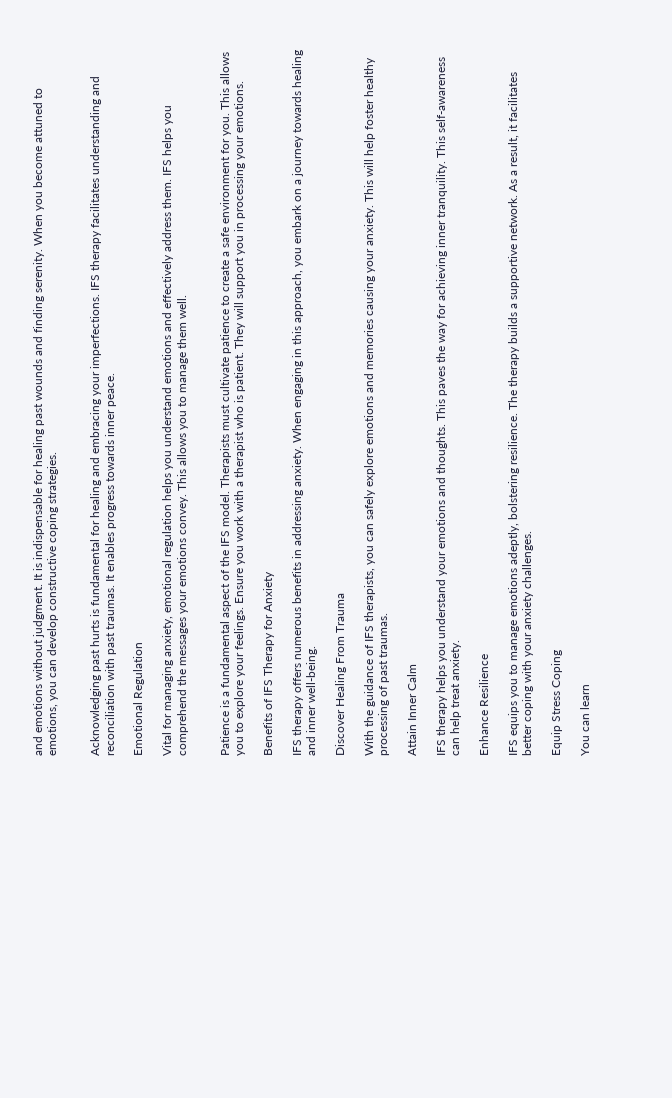and emotions without judgment. It is indispensable for healing past wounds and finding serenity. When you become attuned to emotions, you can develop constructive coping strategies.


Acknowledging past hurts is fundamental for healing and embracing your imperfections. IFS therapy facilitates understanding and reconciliation with past traumas. It enables progress towards inner peace.

Emotional Regulation

Vital for managing anxiety, emotional regulation helps you understand emotions and effectively address them. IFS helps you comprehend the messages your emotions convey. This allows you to manage them well.


Patience is a fundamental aspect of the IFS model. Therapists must cultivate patience to create a safe environment for you. This allows you to explore your feelings. Ensure you work with a therapist who is patient. They will support you in processing your emotions.

Benefits of IFS Therapy for Anxiety

IFS therapy offers numerous benefits in addressing anxiety. When engaging in this approach, you embark on a journey towards healing and inner well-being.

Discover Healing From Trauma

With the guidance of IFS therapists, you can safely explore emotions and memories causing your anxiety. This will help foster healthy processing of past traumas.

Attain Inner Calm

IFS therapy helps you understand your emotions and thoughts. This paves the way for achieving inner tranquility. This self-awareness can help treat anxiety.

Enhance Resilience

IFS equips you to manage emotions adeptly, bolstering resilience. The therapy builds a supportive network. As a result, it facilitates better coping with your anxiety challenges.

Equip Stress Coping

You can learn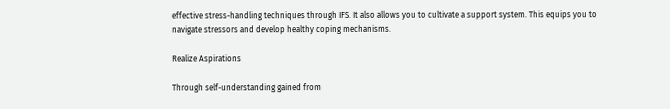effective stress-handling techniques through IFS. It also allows you to cultivate a support system. This equips you to navigate stressors and develop healthy coping mechanisms.

Realize Aspirations

Through self-understanding gained from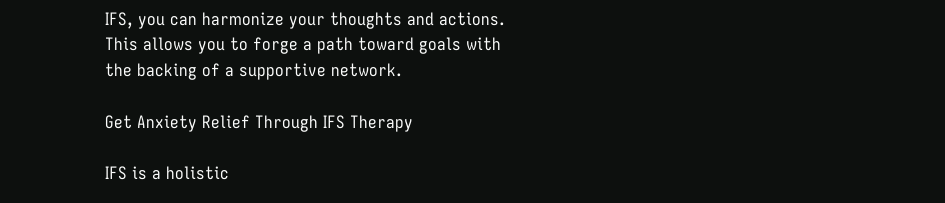IFS, you can harmonize your thoughts and actions. This allows you to forge a path toward goals with the backing of a supportive network.

Get Anxiety Relief Through IFS Therapy

IFS is a holistic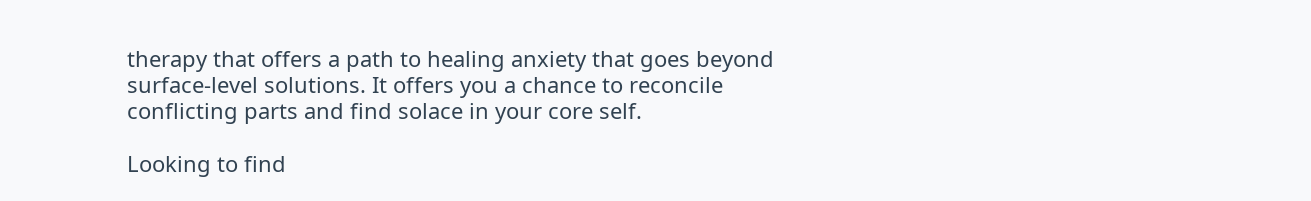therapy that offers a path to healing anxiety that goes beyond surface-level solutions. It offers you a chance to reconcile conflicting parts and find solace in your core self.

Looking to find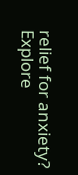relief for anxiety? Explore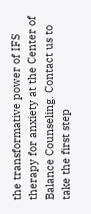the transformative power of IFS therapy for anxiety at the Center of Balance Counseling. Contact us to take the first step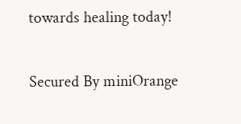towards healing today!

Secured By miniOrange